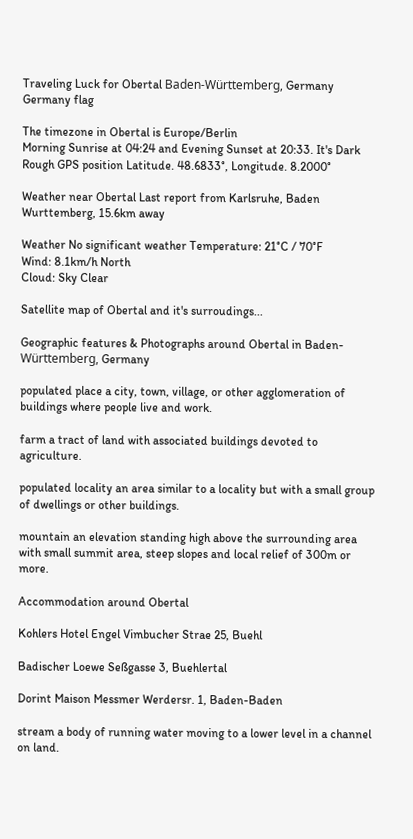Traveling Luck for Obertal Baden-Württemberg, Germany Germany flag

The timezone in Obertal is Europe/Berlin
Morning Sunrise at 04:24 and Evening Sunset at 20:33. It's Dark
Rough GPS position Latitude. 48.6833°, Longitude. 8.2000°

Weather near Obertal Last report from Karlsruhe, Baden Wurttemberg, 15.6km away

Weather No significant weather Temperature: 21°C / 70°F
Wind: 8.1km/h North
Cloud: Sky Clear

Satellite map of Obertal and it's surroudings...

Geographic features & Photographs around Obertal in Baden-Württemberg, Germany

populated place a city, town, village, or other agglomeration of buildings where people live and work.

farm a tract of land with associated buildings devoted to agriculture.

populated locality an area similar to a locality but with a small group of dwellings or other buildings.

mountain an elevation standing high above the surrounding area with small summit area, steep slopes and local relief of 300m or more.

Accommodation around Obertal

Kohlers Hotel Engel Vimbucher Strae 25, Buehl

Badischer Loewe Seßgasse 3, Buehlertal

Dorint Maison Messmer Werdersr. 1, Baden-Baden

stream a body of running water moving to a lower level in a channel on land.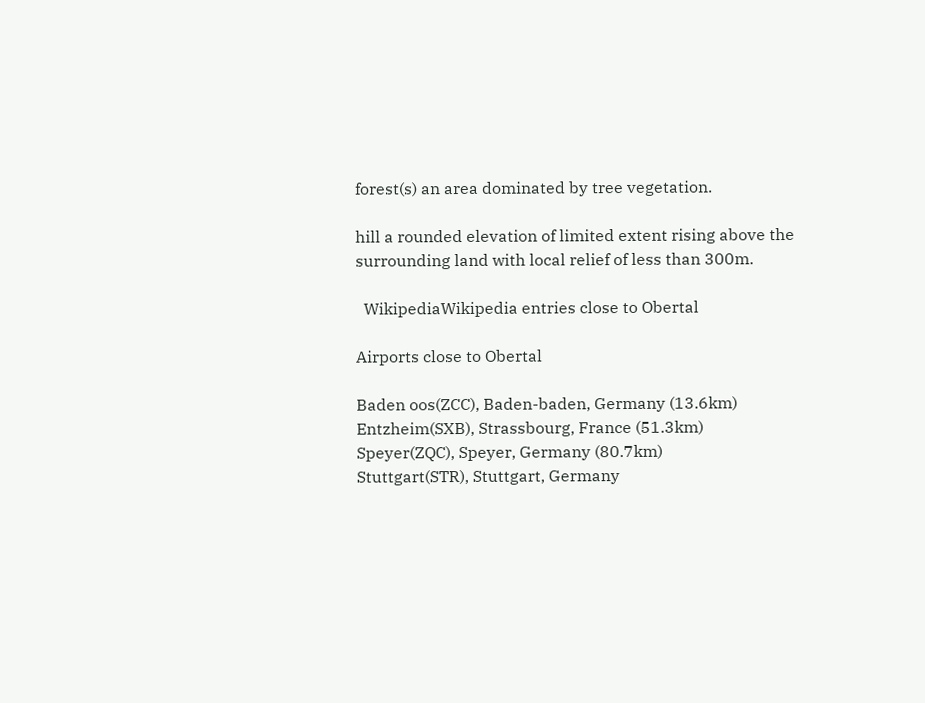forest(s) an area dominated by tree vegetation.

hill a rounded elevation of limited extent rising above the surrounding land with local relief of less than 300m.

  WikipediaWikipedia entries close to Obertal

Airports close to Obertal

Baden oos(ZCC), Baden-baden, Germany (13.6km)
Entzheim(SXB), Strassbourg, France (51.3km)
Speyer(ZQC), Speyer, Germany (80.7km)
Stuttgart(STR), Stuttgart, Germany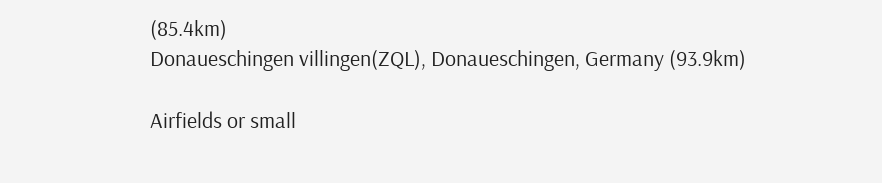(85.4km)
Donaueschingen villingen(ZQL), Donaueschingen, Germany (93.9km)

Airfields or small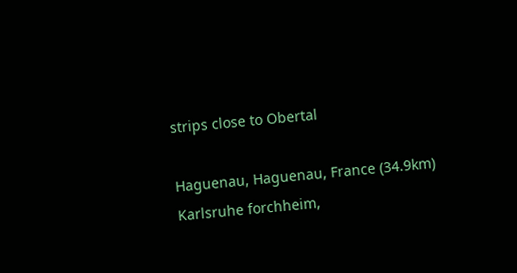strips close to Obertal

Haguenau, Haguenau, France (34.9km)
Karlsruhe forchheim,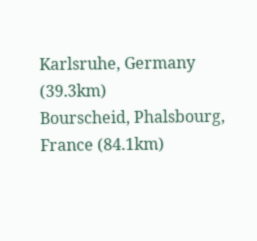Karlsruhe, Germany (39.3km)
Bourscheid, Phalsbourg, France (84.1km)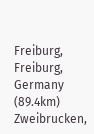Freiburg, Freiburg, Germany (89.4km)
Zweibrucken,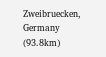Zweibruecken, Germany (93.8km)